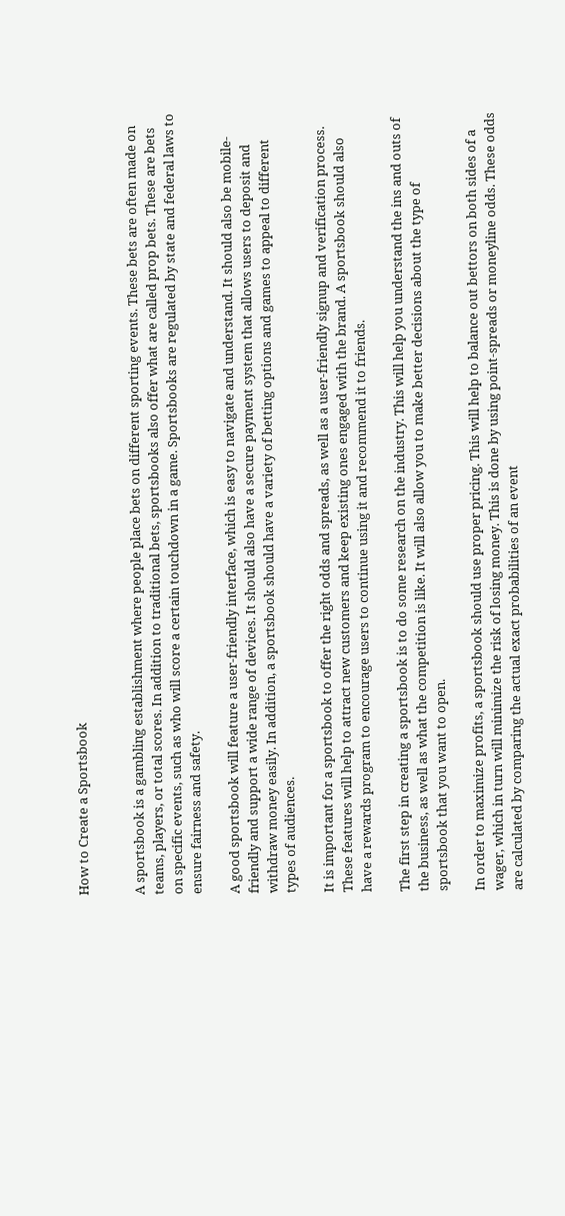How to Create a Sportsbook


A sportsbook is a gambling establishment where people place bets on different sporting events. These bets are often made on teams, players, or total scores. In addition to traditional bets, sportsbooks also offer what are called prop bets. These are bets on specific events, such as who will score a certain touchdown in a game. Sportsbooks are regulated by state and federal laws to ensure fairness and safety.

A good sportsbook will feature a user-friendly interface, which is easy to navigate and understand. It should also be mobile-friendly and support a wide range of devices. It should also have a secure payment system that allows users to deposit and withdraw money easily. In addition, a sportsbook should have a variety of betting options and games to appeal to different types of audiences.

It is important for a sportsbook to offer the right odds and spreads, as well as a user-friendly signup and verification process. These features will help to attract new customers and keep existing ones engaged with the brand. A sportsbook should also have a rewards program to encourage users to continue using it and recommend it to friends.

The first step in creating a sportsbook is to do some research on the industry. This will help you understand the ins and outs of the business, as well as what the competition is like. It will also allow you to make better decisions about the type of sportsbook that you want to open.

In order to maximize profits, a sportsbook should use proper pricing. This will help to balance out bettors on both sides of a wager, which in turn will minimize the risk of losing money. This is done by using point-spreads or moneyline odds. These odds are calculated by comparing the actual exact probabilities of an event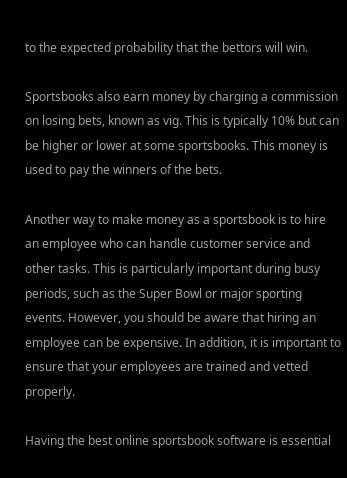to the expected probability that the bettors will win.

Sportsbooks also earn money by charging a commission on losing bets, known as vig. This is typically 10% but can be higher or lower at some sportsbooks. This money is used to pay the winners of the bets.

Another way to make money as a sportsbook is to hire an employee who can handle customer service and other tasks. This is particularly important during busy periods, such as the Super Bowl or major sporting events. However, you should be aware that hiring an employee can be expensive. In addition, it is important to ensure that your employees are trained and vetted properly.

Having the best online sportsbook software is essential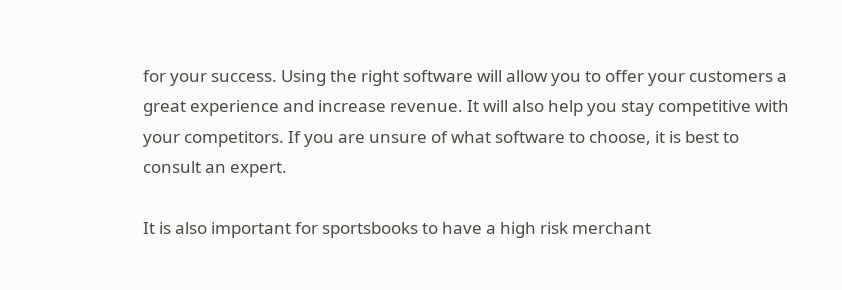for your success. Using the right software will allow you to offer your customers a great experience and increase revenue. It will also help you stay competitive with your competitors. If you are unsure of what software to choose, it is best to consult an expert.

It is also important for sportsbooks to have a high risk merchant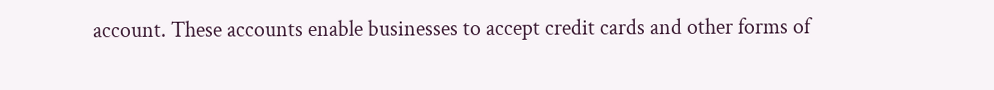account. These accounts enable businesses to accept credit cards and other forms of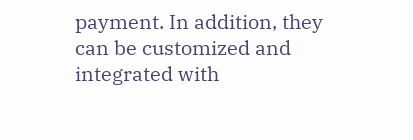payment. In addition, they can be customized and integrated with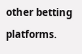other betting platforms.